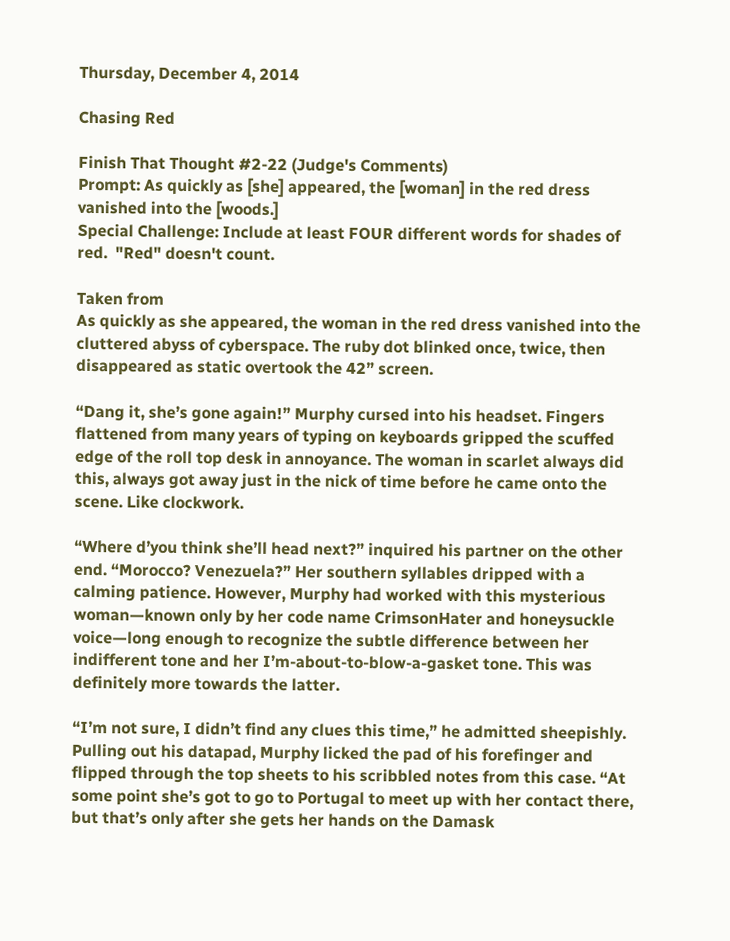Thursday, December 4, 2014

Chasing Red

Finish That Thought #2-22 (Judge's Comments)
Prompt: As quickly as [she] appeared, the [woman] in the red dress vanished into the [woods.]
Special Challenge: Include at least FOUR different words for shades of red.  "Red" doesn't count.

Taken from
As quickly as she appeared, the woman in the red dress vanished into the cluttered abyss of cyberspace. The ruby dot blinked once, twice, then disappeared as static overtook the 42” screen.

“Dang it, she’s gone again!” Murphy cursed into his headset. Fingers flattened from many years of typing on keyboards gripped the scuffed edge of the roll top desk in annoyance. The woman in scarlet always did this, always got away just in the nick of time before he came onto the scene. Like clockwork.

“Where d’you think she’ll head next?” inquired his partner on the other end. “Morocco? Venezuela?” Her southern syllables dripped with a calming patience. However, Murphy had worked with this mysterious woman—known only by her code name CrimsonHater and honeysuckle voice—long enough to recognize the subtle difference between her indifferent tone and her I’m-about-to-blow-a-gasket tone. This was definitely more towards the latter.

“I’m not sure, I didn’t find any clues this time,” he admitted sheepishly. Pulling out his datapad, Murphy licked the pad of his forefinger and flipped through the top sheets to his scribbled notes from this case. “At some point she’s got to go to Portugal to meet up with her contact there, but that’s only after she gets her hands on the Damask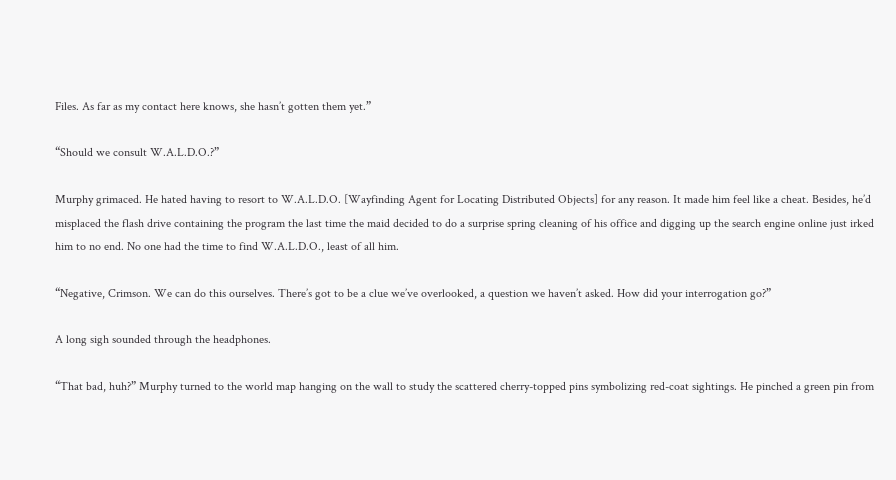Files. As far as my contact here knows, she hasn’t gotten them yet.”

“Should we consult W.A.L.D.O.?”

Murphy grimaced. He hated having to resort to W.A.L.D.O. [Wayfinding Agent for Locating Distributed Objects] for any reason. It made him feel like a cheat. Besides, he’d misplaced the flash drive containing the program the last time the maid decided to do a surprise spring cleaning of his office and digging up the search engine online just irked him to no end. No one had the time to find W.A.L.D.O., least of all him.

“Negative, Crimson. We can do this ourselves. There’s got to be a clue we’ve overlooked, a question we haven’t asked. How did your interrogation go?”

A long sigh sounded through the headphones.

“That bad, huh?” Murphy turned to the world map hanging on the wall to study the scattered cherry-topped pins symbolizing red-coat sightings. He pinched a green pin from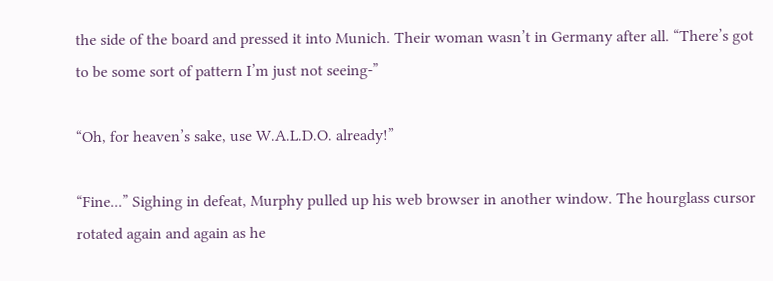the side of the board and pressed it into Munich. Their woman wasn’t in Germany after all. “There’s got to be some sort of pattern I’m just not seeing-”

“Oh, for heaven’s sake, use W.A.L.D.O. already!”

“Fine...” Sighing in defeat, Murphy pulled up his web browser in another window. The hourglass cursor rotated again and again as he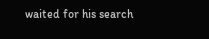waited for his search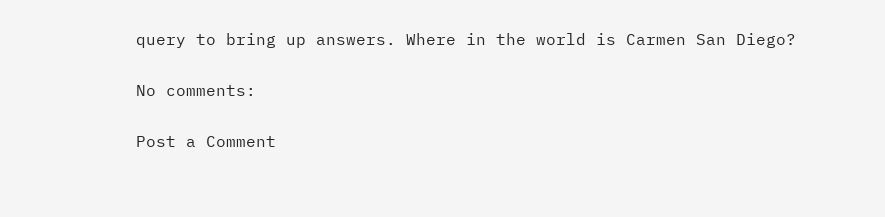query to bring up answers. Where in the world is Carmen San Diego?

No comments:

Post a Comment